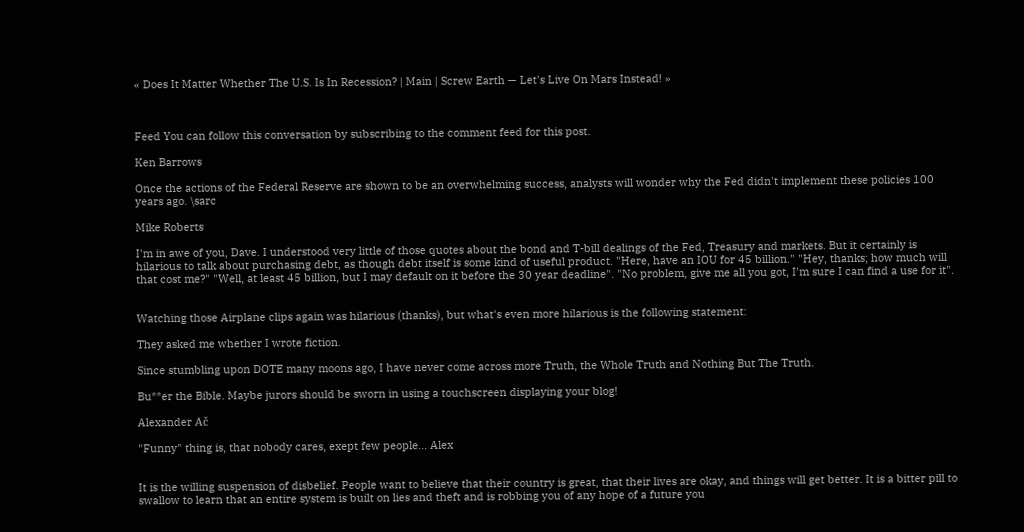« Does It Matter Whether The U.S. Is In Recession? | Main | Screw Earth — Let's Live On Mars Instead! »



Feed You can follow this conversation by subscribing to the comment feed for this post.

Ken Barrows

Once the actions of the Federal Reserve are shown to be an overwhelming success, analysts will wonder why the Fed didn't implement these policies 100 years ago. \sarc

Mike Roberts

I'm in awe of you, Dave. I understood very little of those quotes about the bond and T-bill dealings of the Fed, Treasury and markets. But it certainly is hilarious to talk about purchasing debt, as though debt itself is some kind of useful product. "Here, have an IOU for 45 billion." "Hey, thanks; how much will that cost me?" "Well, at least 45 billion, but I may default on it before the 30 year deadline". "No problem, give me all you got, I'm sure I can find a use for it".


Watching those Airplane clips again was hilarious (thanks), but what's even more hilarious is the following statement:

They asked me whether I wrote fiction.

Since stumbling upon DOTE many moons ago, I have never come across more Truth, the Whole Truth and Nothing But The Truth.

Bu**er the Bible. Maybe jurors should be sworn in using a touchscreen displaying your blog!

Alexander Ač

"Funny" thing is, that nobody cares, exept few people... Alex


It is the willing suspension of disbelief. People want to believe that their country is great, that their lives are okay, and things will get better. It is a bitter pill to swallow to learn that an entire system is built on lies and theft and is robbing you of any hope of a future you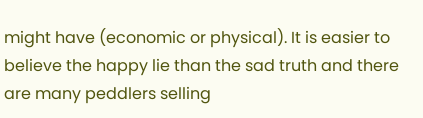might have (economic or physical). It is easier to believe the happy lie than the sad truth and there are many peddlers selling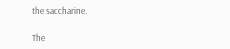the saccharine.

The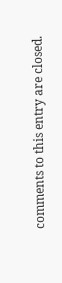comments to this entry are closed.